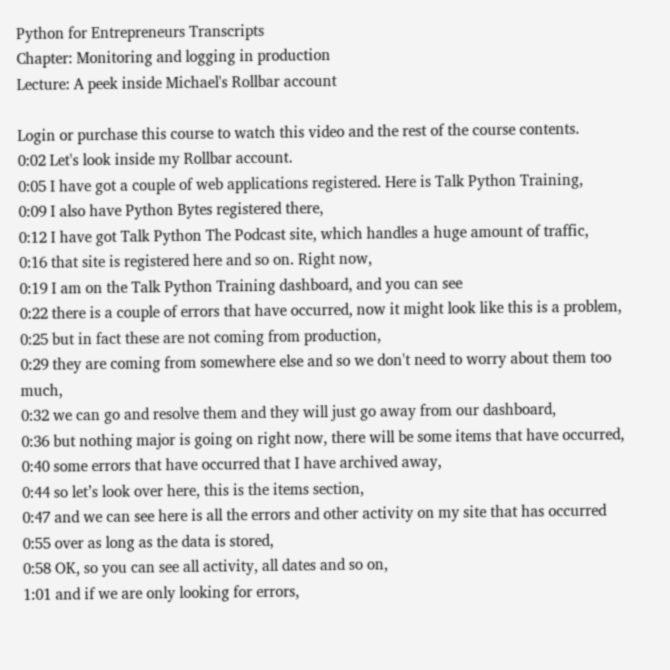Python for Entrepreneurs Transcripts
Chapter: Monitoring and logging in production
Lecture: A peek inside Michael's Rollbar account

Login or purchase this course to watch this video and the rest of the course contents.
0:02 Let's look inside my Rollbar account.
0:05 I have got a couple of web applications registered. Here is Talk Python Training,
0:09 I also have Python Bytes registered there,
0:12 I have got Talk Python The Podcast site, which handles a huge amount of traffic,
0:16 that site is registered here and so on. Right now,
0:19 I am on the Talk Python Training dashboard, and you can see
0:22 there is a couple of errors that have occurred, now it might look like this is a problem,
0:25 but in fact these are not coming from production,
0:29 they are coming from somewhere else and so we don't need to worry about them too much,
0:32 we can go and resolve them and they will just go away from our dashboard,
0:36 but nothing major is going on right now, there will be some items that have occurred,
0:40 some errors that have occurred that I have archived away,
0:44 so let’s look over here, this is the items section,
0:47 and we can see here is all the errors and other activity on my site that has occurred
0:55 over as long as the data is stored,
0:58 OK, so you can see all activity, all dates and so on,
1:01 and if we are only looking for errors,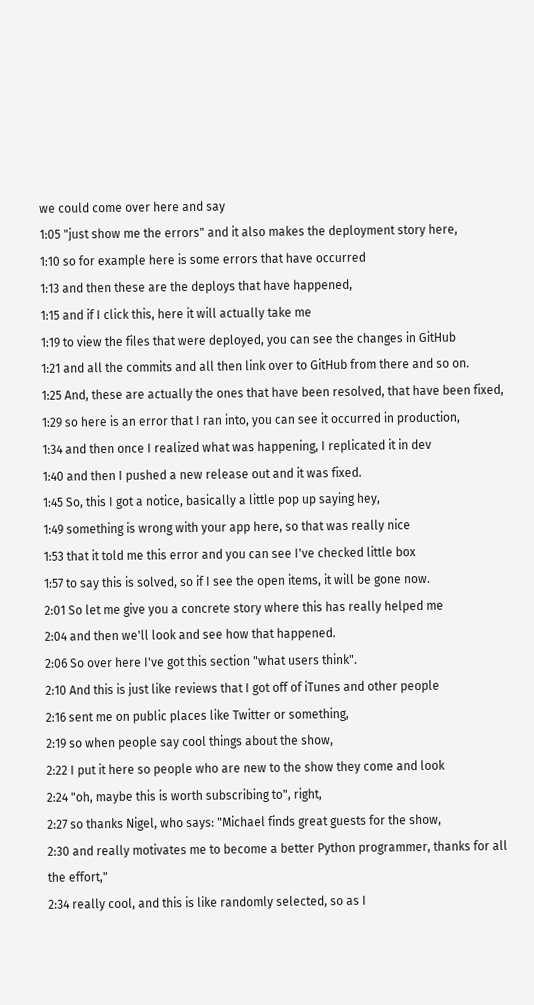we could come over here and say
1:05 "just show me the errors" and it also makes the deployment story here,
1:10 so for example here is some errors that have occurred
1:13 and then these are the deploys that have happened,
1:15 and if I click this, here it will actually take me
1:19 to view the files that were deployed, you can see the changes in GitHub
1:21 and all the commits and all then link over to GitHub from there and so on.
1:25 And, these are actually the ones that have been resolved, that have been fixed,
1:29 so here is an error that I ran into, you can see it occurred in production,
1:34 and then once I realized what was happening, I replicated it in dev
1:40 and then I pushed a new release out and it was fixed.
1:45 So, this I got a notice, basically a little pop up saying hey,
1:49 something is wrong with your app here, so that was really nice
1:53 that it told me this error and you can see I've checked little box
1:57 to say this is solved, so if I see the open items, it will be gone now.
2:01 So let me give you a concrete story where this has really helped me
2:04 and then we'll look and see how that happened.
2:06 So over here I've got this section "what users think".
2:10 And this is just like reviews that I got off of iTunes and other people
2:16 sent me on public places like Twitter or something,
2:19 so when people say cool things about the show,
2:22 I put it here so people who are new to the show they come and look
2:24 "oh, maybe this is worth subscribing to", right,
2:27 so thanks Nigel, who says: "Michael finds great guests for the show,
2:30 and really motivates me to become a better Python programmer, thanks for all the effort,"
2:34 really cool, and this is like randomly selected, so as I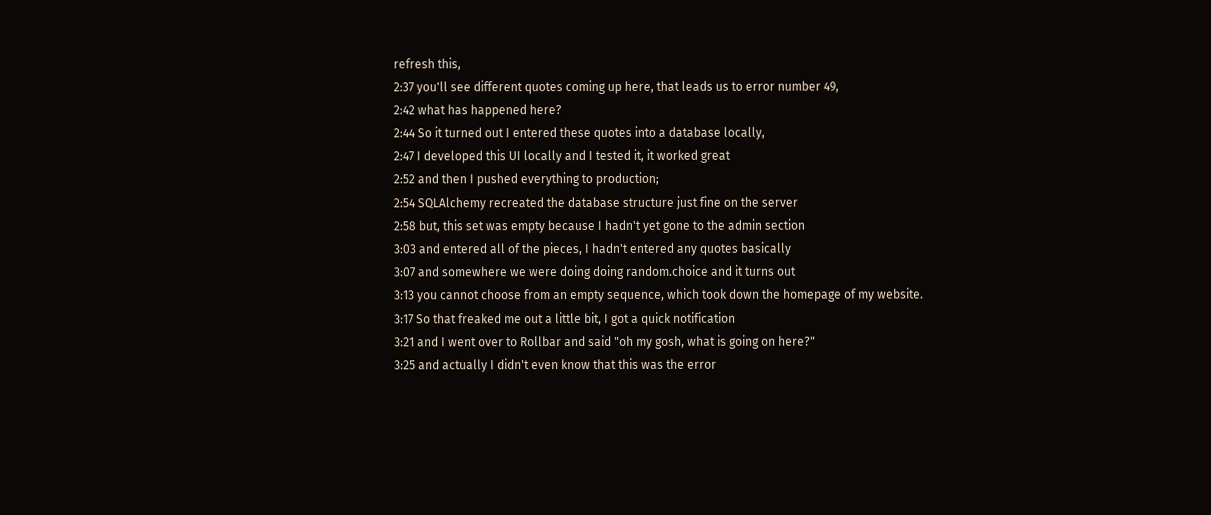refresh this,
2:37 you'll see different quotes coming up here, that leads us to error number 49,
2:42 what has happened here?
2:44 So it turned out I entered these quotes into a database locally,
2:47 I developed this UI locally and I tested it, it worked great
2:52 and then I pushed everything to production;
2:54 SQLAlchemy recreated the database structure just fine on the server
2:58 but, this set was empty because I hadn't yet gone to the admin section
3:03 and entered all of the pieces, I hadn't entered any quotes basically
3:07 and somewhere we were doing doing random.choice and it turns out
3:13 you cannot choose from an empty sequence, which took down the homepage of my website.
3:17 So that freaked me out a little bit, I got a quick notification
3:21 and I went over to Rollbar and said "oh my gosh, what is going on here?"
3:25 and actually I didn't even know that this was the error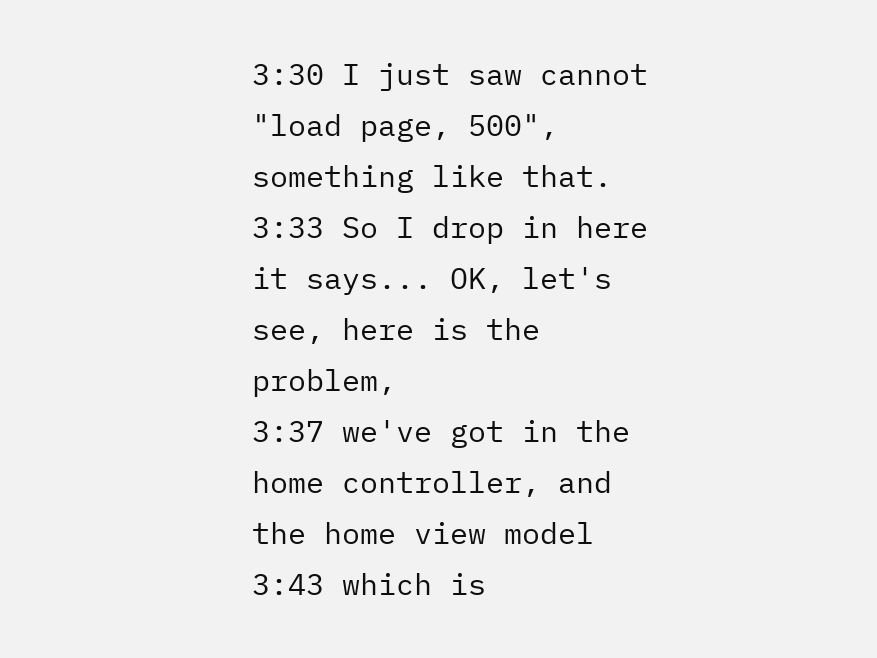3:30 I just saw cannot "load page, 500", something like that.
3:33 So I drop in here it says... OK, let's see, here is the problem,
3:37 we've got in the home controller, and the home view model
3:43 which is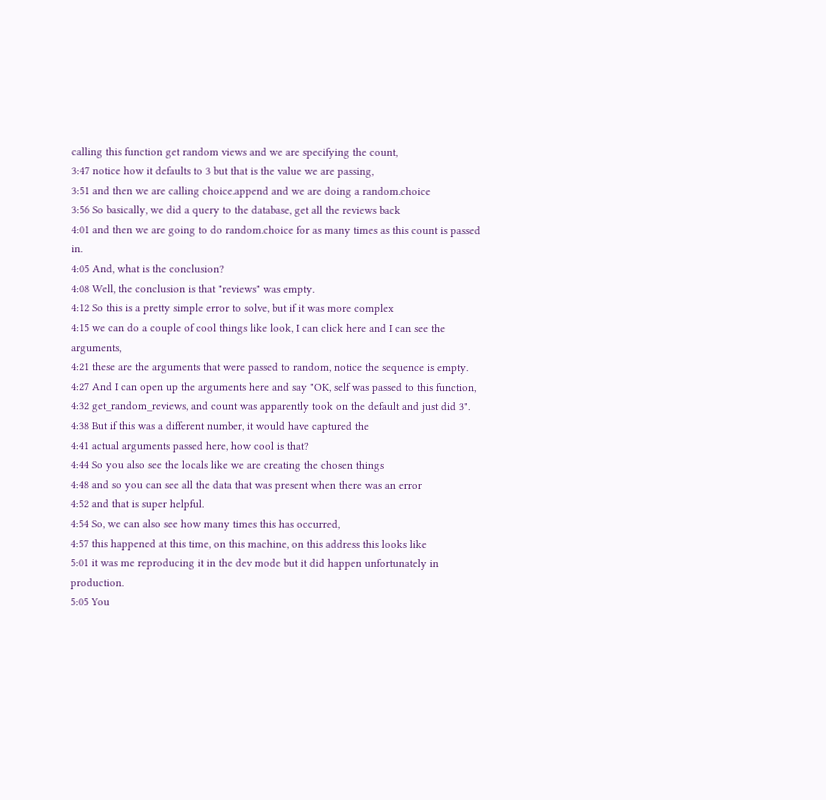calling this function get random views and we are specifying the count,
3:47 notice how it defaults to 3 but that is the value we are passing,
3:51 and then we are calling choice.append and we are doing a random.choice
3:56 So basically, we did a query to the database, get all the reviews back
4:01 and then we are going to do random.choice for as many times as this count is passed in.
4:05 And, what is the conclusion?
4:08 Well, the conclusion is that "reviews" was empty.
4:12 So this is a pretty simple error to solve, but if it was more complex
4:15 we can do a couple of cool things like look, I can click here and I can see the arguments,
4:21 these are the arguments that were passed to random, notice the sequence is empty.
4:27 And I can open up the arguments here and say "OK, self was passed to this function,
4:32 get_random_reviews, and count was apparently took on the default and just did 3".
4:38 But if this was a different number, it would have captured the
4:41 actual arguments passed here, how cool is that?
4:44 So you also see the locals like we are creating the chosen things
4:48 and so you can see all the data that was present when there was an error
4:52 and that is super helpful.
4:54 So, we can also see how many times this has occurred,
4:57 this happened at this time, on this machine, on this address this looks like
5:01 it was me reproducing it in the dev mode but it did happen unfortunately in production.
5:05 You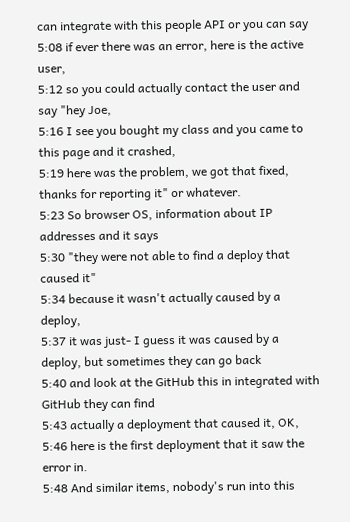can integrate with this people API or you can say
5:08 if ever there was an error, here is the active user,
5:12 so you could actually contact the user and say "hey Joe,
5:16 I see you bought my class and you came to this page and it crashed,
5:19 here was the problem, we got that fixed, thanks for reporting it" or whatever.
5:23 So browser OS, information about IP addresses and it says
5:30 "they were not able to find a deploy that caused it"
5:34 because it wasn't actually caused by a deploy,
5:37 it was just- I guess it was caused by a deploy, but sometimes they can go back
5:40 and look at the GitHub this in integrated with GitHub they can find
5:43 actually a deployment that caused it, OK,
5:46 here is the first deployment that it saw the error in.
5:48 And similar items, nobody's run into this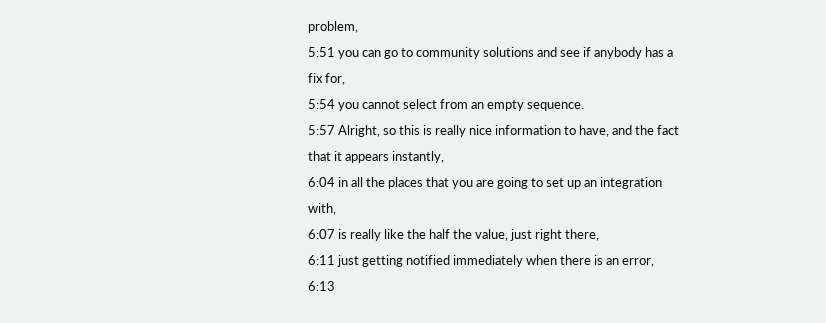problem,
5:51 you can go to community solutions and see if anybody has a fix for,
5:54 you cannot select from an empty sequence.
5:57 Alright, so this is really nice information to have, and the fact that it appears instantly,
6:04 in all the places that you are going to set up an integration with,
6:07 is really like the half the value, just right there,
6:11 just getting notified immediately when there is an error,
6:13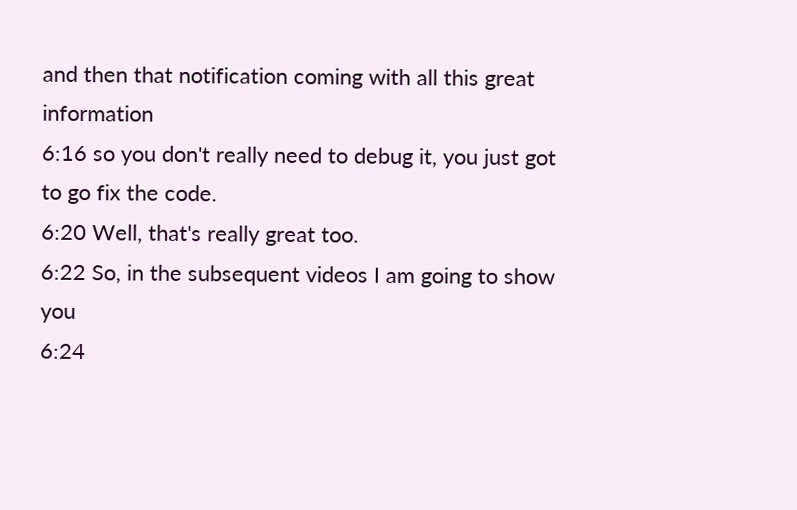and then that notification coming with all this great information
6:16 so you don't really need to debug it, you just got to go fix the code.
6:20 Well, that's really great too.
6:22 So, in the subsequent videos I am going to show you
6:24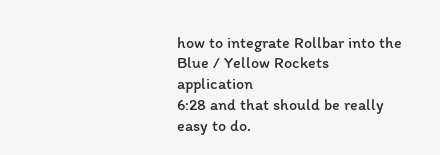how to integrate Rollbar into the Blue / Yellow Rockets application
6:28 and that should be really easy to do.